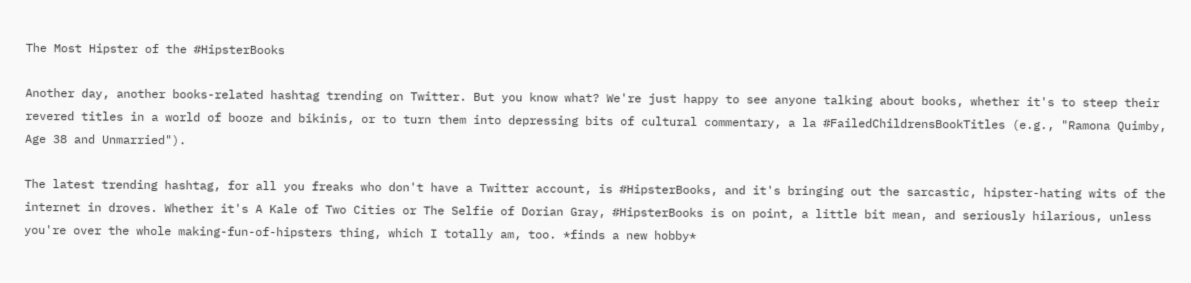The Most Hipster of the #HipsterBooks

Another day, another books-related hashtag trending on Twitter. But you know what? We're just happy to see anyone talking about books, whether it's to steep their revered titles in a world of booze and bikinis, or to turn them into depressing bits of cultural commentary, a la #FailedChildrensBookTitles (e.g., "Ramona Quimby, Age 38 and Unmarried").

The latest trending hashtag, for all you freaks who don't have a Twitter account, is #HipsterBooks, and it's bringing out the sarcastic, hipster-hating wits of the internet in droves. Whether it's A Kale of Two Cities or The Selfie of Dorian Gray, #HipsterBooks is on point, a little bit mean, and seriously hilarious, unless you're over the whole making-fun-of-hipsters thing, which I totally am, too. *finds a new hobby*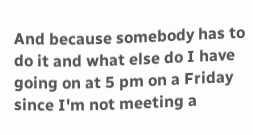And because somebody has to do it and what else do I have going on at 5 pm on a Friday since I'm not meeting a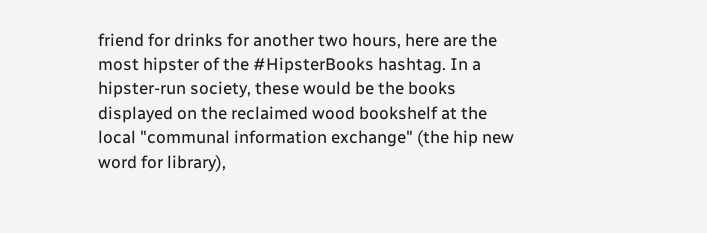friend for drinks for another two hours, here are the most hipster of the #HipsterBooks hashtag. In a hipster-run society, these would be the books displayed on the reclaimed wood bookshelf at the local "communal information exchange" (the hip new word for library),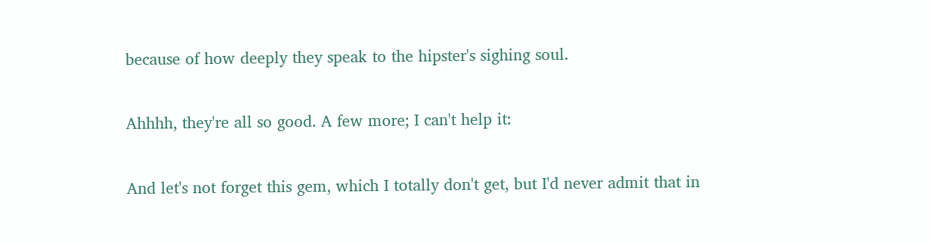because of how deeply they speak to the hipster's sighing soul.

Ahhhh, they're all so good. A few more; I can't help it:

And let's not forget this gem, which I totally don't get, but I'd never admit that in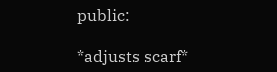public:

*adjusts scarf*